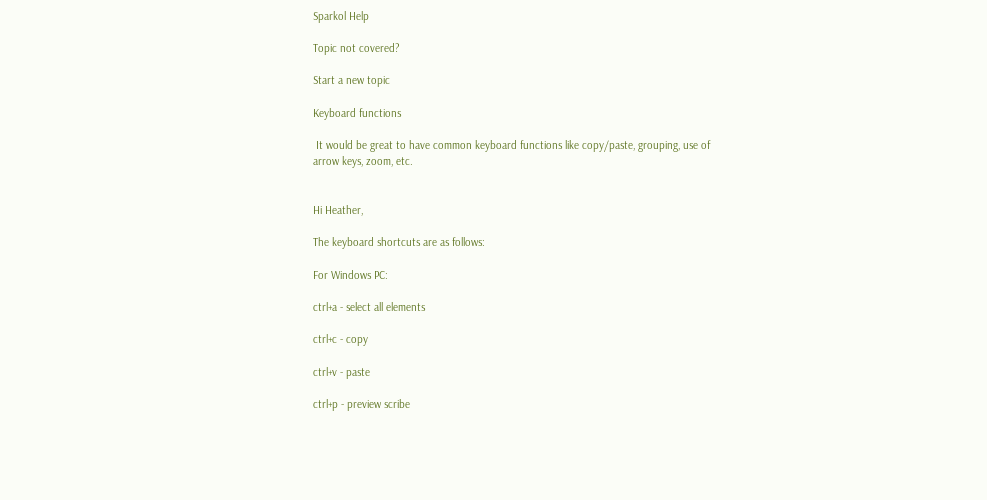Sparkol Help

Topic not covered?

Start a new topic

Keyboard functions

 It would be great to have common keyboard functions like copy/paste, grouping, use of arrow keys, zoom, etc.


Hi Heather,

The keyboard shortcuts are as follows:

For Windows PC:

ctrl+a - select all elements

ctrl+c - copy

ctrl+v - paste

ctrl+p - preview scribe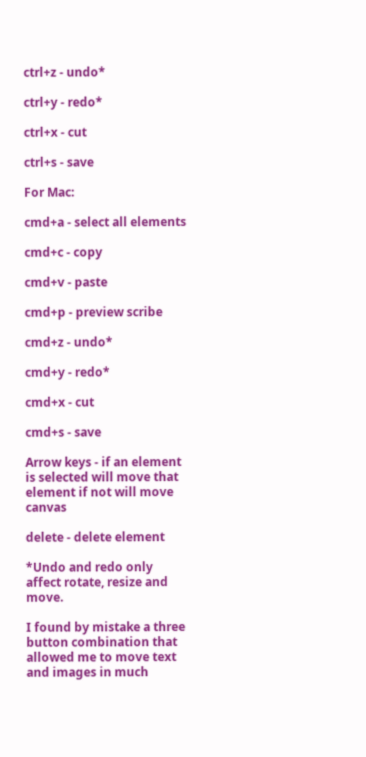ctrl+z - undo*

ctrl+y - redo*

ctrl+x - cut

ctrl+s - save

For Mac:

cmd+a - select all elements

cmd+c - copy

cmd+v - paste

cmd+p - preview scribe

cmd+z - undo*

cmd+y - redo*

cmd+x - cut

cmd+s - save

Arrow keys - if an element is selected will move that element if not will move canvas

delete - delete element

*Undo and redo only affect rotate, resize and move.

I found by mistake a three button combination that allowed me to move text and images in much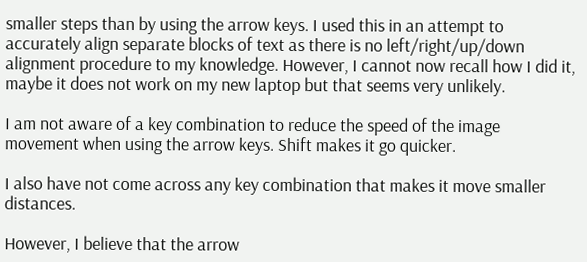smaller steps than by using the arrow keys. I used this in an attempt to accurately align separate blocks of text as there is no left/right/up/down alignment procedure to my knowledge. However, I cannot now recall how I did it, maybe it does not work on my new laptop but that seems very unlikely.

I am not aware of a key combination to reduce the speed of the image movement when using the arrow keys. Shift makes it go quicker.

I also have not come across any key combination that makes it move smaller distances.

However, I believe that the arrow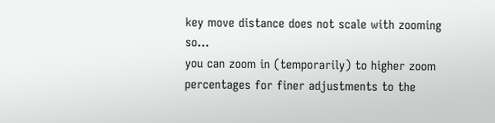key move distance does not scale with zooming so...
you can zoom in (temporarily) to higher zoom percentages for finer adjustments to the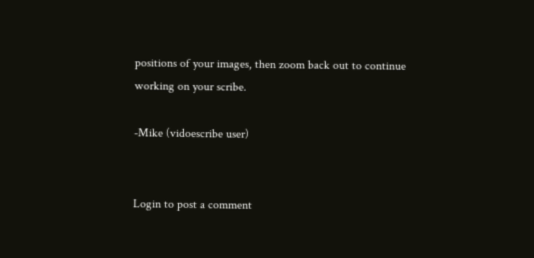positions of your images, then zoom back out to continue working on your scribe.

-Mike (vidoescribe user)


Login to post a comment